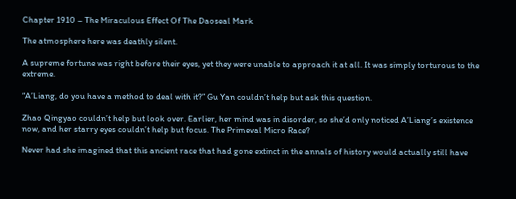Chapter 1910 – The Miraculous Effect Of The Daoseal Mark

The atmosphere here was deathly silent.

A supreme fortune was right before their eyes, yet they were unable to approach it at all. It was simply torturous to the extreme.

“A’Liang, do you have a method to deal with it?” Gu Yan couldn’t help but ask this question.

Zhao Qingyao couldn’t help but look over. Earlier, her mind was in disorder, so she’d only noticed A’Liang’s existence now, and her starry eyes couldn’t help but focus. The Primeval Micro Race?

Never had she imagined that this ancient race that had gone extinct in the annals of history would actually still have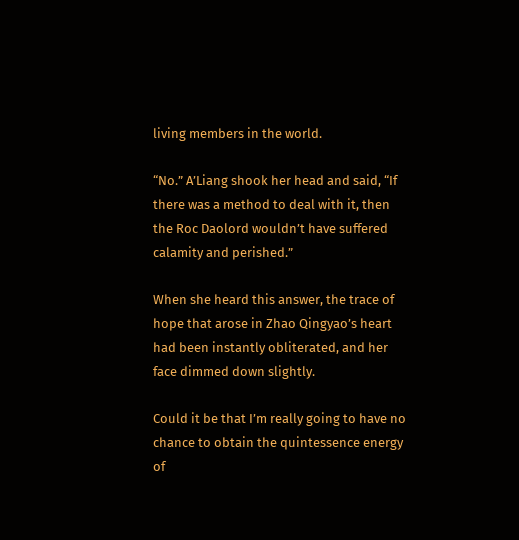living members in the world.

“No.” A’Liang shook her head and said, “If there was a method to deal with it, then the Roc Daolord wouldn’t have suffered calamity and perished.”

When she heard this answer, the trace of hope that arose in Zhao Qingyao’s heart had been instantly obliterated, and her face dimmed down slightly.

Could it be that I’m really going to have no chance to obtain the quintessence energy of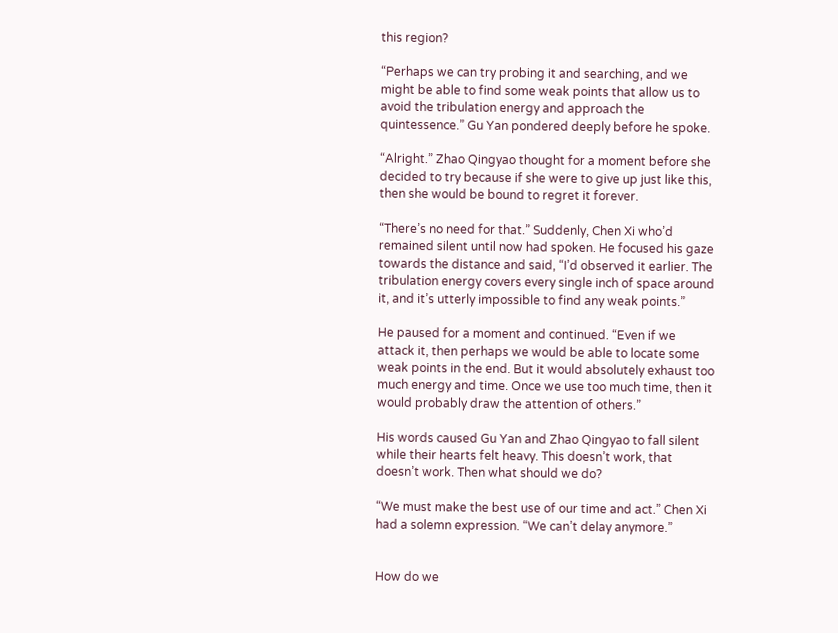this region?

“Perhaps we can try probing it and searching, and we might be able to find some weak points that allow us to avoid the tribulation energy and approach the quintessence.” Gu Yan pondered deeply before he spoke.

“Alright.” Zhao Qingyao thought for a moment before she decided to try because if she were to give up just like this, then she would be bound to regret it forever.

“There’s no need for that.” Suddenly, Chen Xi who’d remained silent until now had spoken. He focused his gaze towards the distance and said, “I’d observed it earlier. The tribulation energy covers every single inch of space around it, and it’s utterly impossible to find any weak points.”

He paused for a moment and continued. “Even if we attack it, then perhaps we would be able to locate some weak points in the end. But it would absolutely exhaust too much energy and time. Once we use too much time, then it would probably draw the attention of others.”

His words caused Gu Yan and Zhao Qingyao to fall silent while their hearts felt heavy. This doesn’t work, that doesn’t work. Then what should we do?

“We must make the best use of our time and act.” Chen Xi had a solemn expression. “We can’t delay anymore.”


How do we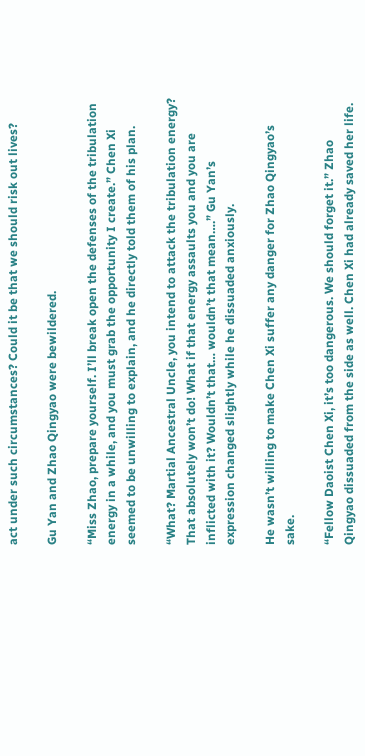act under such circumstances? Could it be that we should risk out lives?

Gu Yan and Zhao Qingyao were bewildered.

“Miss Zhao, prepare yourself. I’ll break open the defenses of the tribulation energy in a while, and you must grab the opportunity I create.” Chen Xi seemed to be unwilling to explain, and he directly told them of his plan.

“What? Martial Ancestral Uncle, you intend to attack the tribulation energy? That absolutely won’t do! What if that energy assaults you and you are inflicted with it? Wouldn’t that… wouldn’t that mean….” Gu Yan’s expression changed slightly while he dissuaded anxiously.

He wasn’t willing to make Chen Xi suffer any danger for Zhao Qingyao’s sake.

“Fellow Daoist Chen Xi, it’s too dangerous. We should forget it.” Zhao Qingyao dissuaded from the side as well. Chen Xi had already saved her life.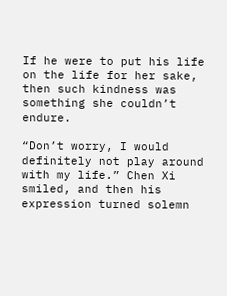If he were to put his life on the life for her sake, then such kindness was something she couldn’t endure.

“Don’t worry, I would definitely not play around with my life.” Chen Xi smiled, and then his expression turned solemn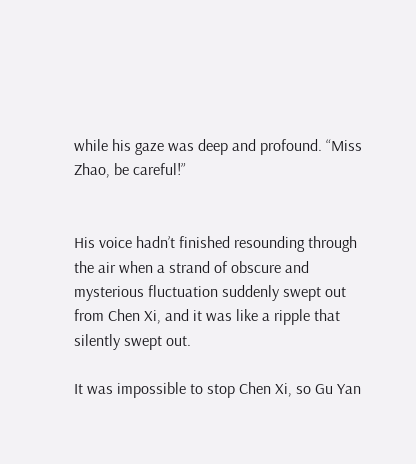while his gaze was deep and profound. “Miss Zhao, be careful!”


His voice hadn’t finished resounding through the air when a strand of obscure and mysterious fluctuation suddenly swept out from Chen Xi, and it was like a ripple that silently swept out.

It was impossible to stop Chen Xi, so Gu Yan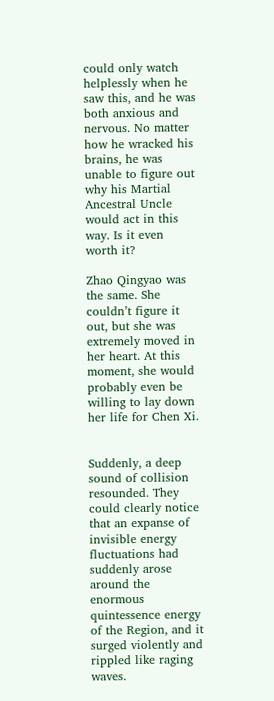could only watch helplessly when he saw this, and he was both anxious and nervous. No matter how he wracked his brains, he was unable to figure out why his Martial Ancestral Uncle would act in this way. Is it even worth it?

Zhao Qingyao was the same. She couldn’t figure it out, but she was extremely moved in her heart. At this moment, she would probably even be willing to lay down her life for Chen Xi.


Suddenly, a deep sound of collision resounded. They could clearly notice that an expanse of invisible energy fluctuations had suddenly arose around the enormous quintessence energy of the Region, and it surged violently and rippled like raging waves.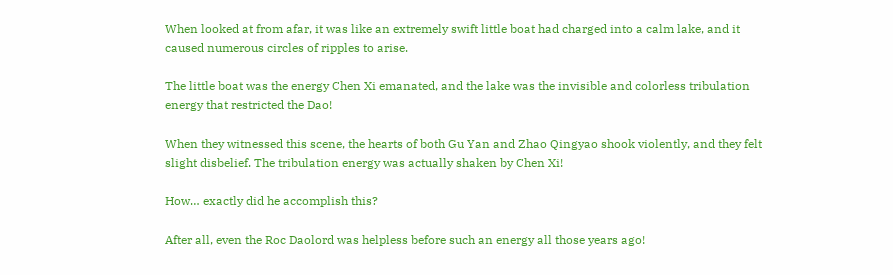When looked at from afar, it was like an extremely swift little boat had charged into a calm lake, and it caused numerous circles of ripples to arise.

The little boat was the energy Chen Xi emanated, and the lake was the invisible and colorless tribulation energy that restricted the Dao!

When they witnessed this scene, the hearts of both Gu Yan and Zhao Qingyao shook violently, and they felt slight disbelief. The tribulation energy was actually shaken by Chen Xi!

How… exactly did he accomplish this?

After all, even the Roc Daolord was helpless before such an energy all those years ago!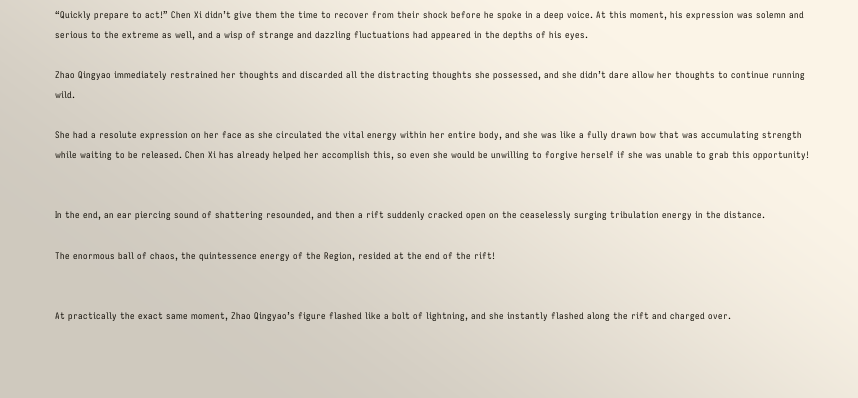“Quickly prepare to act!” Chen Xi didn’t give them the time to recover from their shock before he spoke in a deep voice. At this moment, his expression was solemn and serious to the extreme as well, and a wisp of strange and dazzling fluctuations had appeared in the depths of his eyes.

Zhao Qingyao immediately restrained her thoughts and discarded all the distracting thoughts she possessed, and she didn’t dare allow her thoughts to continue running wild.

She had a resolute expression on her face as she circulated the vital energy within her entire body, and she was like a fully drawn bow that was accumulating strength while waiting to be released. Chen Xi has already helped her accomplish this, so even she would be unwilling to forgive herself if she was unable to grab this opportunity!


In the end, an ear piercing sound of shattering resounded, and then a rift suddenly cracked open on the ceaselessly surging tribulation energy in the distance.

The enormous ball of chaos, the quintessence energy of the Region, resided at the end of the rift!


At practically the exact same moment, Zhao Qingyao’s figure flashed like a bolt of lightning, and she instantly flashed along the rift and charged over.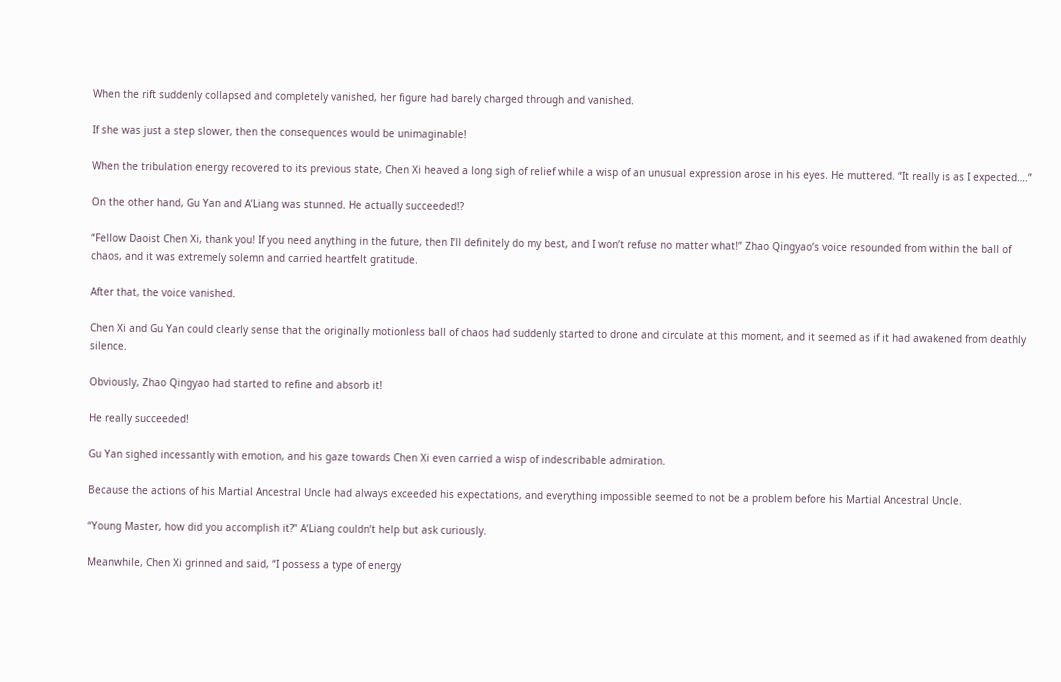When the rift suddenly collapsed and completely vanished, her figure had barely charged through and vanished.

If she was just a step slower, then the consequences would be unimaginable!

When the tribulation energy recovered to its previous state, Chen Xi heaved a long sigh of relief while a wisp of an unusual expression arose in his eyes. He muttered. “It really is as I expected….”

On the other hand, Gu Yan and A’Liang was stunned. He actually succeeded!?

“Fellow Daoist Chen Xi, thank you! If you need anything in the future, then I’ll definitely do my best, and I won’t refuse no matter what!” Zhao Qingyao’s voice resounded from within the ball of chaos, and it was extremely solemn and carried heartfelt gratitude.

After that, the voice vanished.

Chen Xi and Gu Yan could clearly sense that the originally motionless ball of chaos had suddenly started to drone and circulate at this moment, and it seemed as if it had awakened from deathly silence.

Obviously, Zhao Qingyao had started to refine and absorb it!

He really succeeded!

Gu Yan sighed incessantly with emotion, and his gaze towards Chen Xi even carried a wisp of indescribable admiration.

Because the actions of his Martial Ancestral Uncle had always exceeded his expectations, and everything impossible seemed to not be a problem before his Martial Ancestral Uncle.

“Young Master, how did you accomplish it?” A’Liang couldn’t help but ask curiously.

Meanwhile, Chen Xi grinned and said, “I possess a type of energy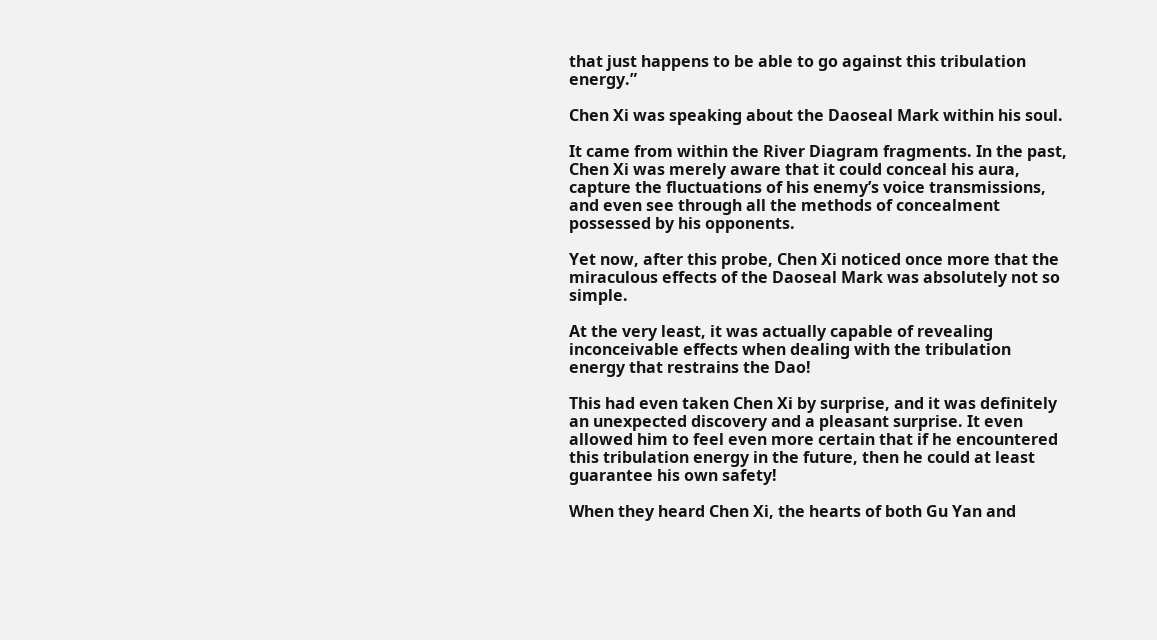that just happens to be able to go against this tribulation energy.”

Chen Xi was speaking about the Daoseal Mark within his soul.

It came from within the River Diagram fragments. In the past, Chen Xi was merely aware that it could conceal his aura, capture the fluctuations of his enemy’s voice transmissions, and even see through all the methods of concealment possessed by his opponents.

Yet now, after this probe, Chen Xi noticed once more that the miraculous effects of the Daoseal Mark was absolutely not so simple.

At the very least, it was actually capable of revealing inconceivable effects when dealing with the tribulation energy that restrains the Dao!

This had even taken Chen Xi by surprise, and it was definitely an unexpected discovery and a pleasant surprise. It even allowed him to feel even more certain that if he encountered this tribulation energy in the future, then he could at least guarantee his own safety!

When they heard Chen Xi, the hearts of both Gu Yan and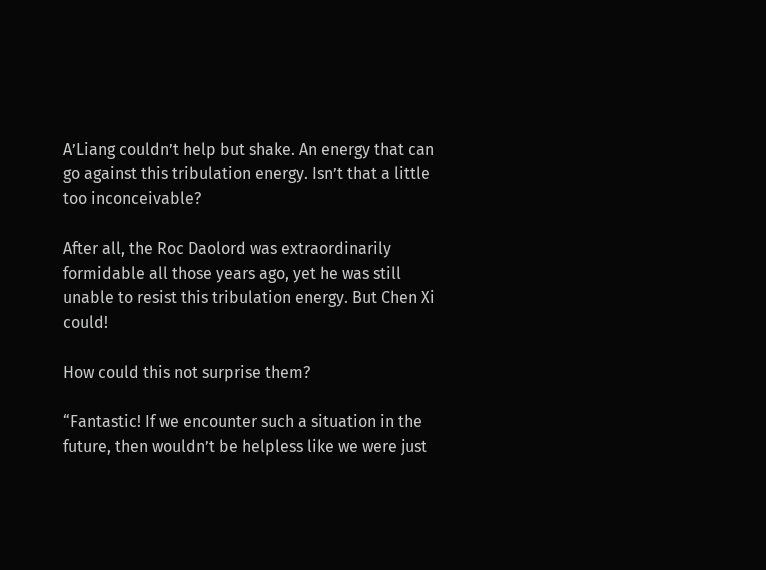A’Liang couldn’t help but shake. An energy that can go against this tribulation energy. Isn’t that a little too inconceivable?

After all, the Roc Daolord was extraordinarily formidable all those years ago, yet he was still unable to resist this tribulation energy. But Chen Xi could!

How could this not surprise them?

“Fantastic! If we encounter such a situation in the future, then wouldn’t be helpless like we were just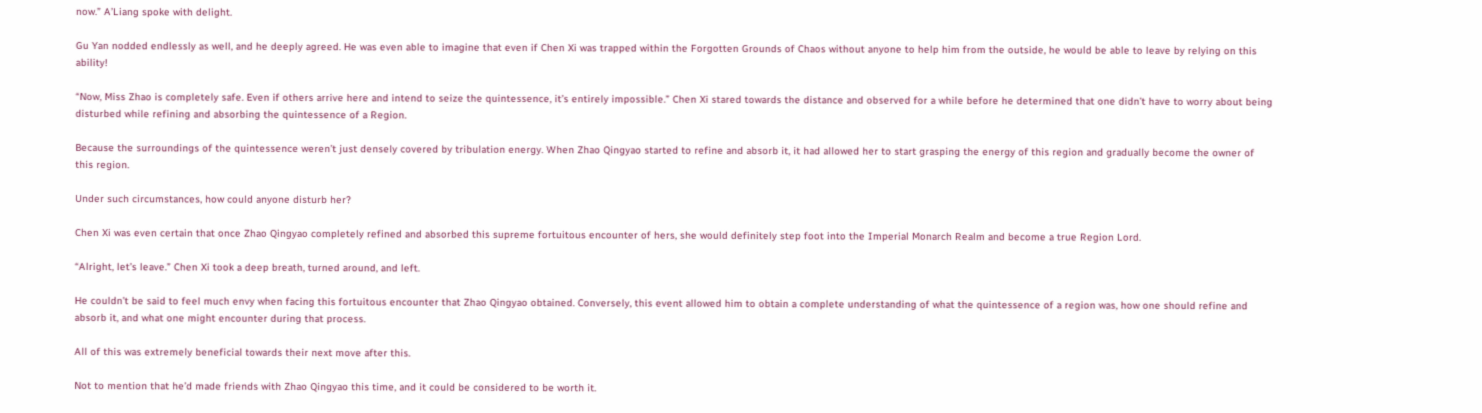now.” A’Liang spoke with delight.

Gu Yan nodded endlessly as well, and he deeply agreed. He was even able to imagine that even if Chen Xi was trapped within the Forgotten Grounds of Chaos without anyone to help him from the outside, he would be able to leave by relying on this ability!

“Now, Miss Zhao is completely safe. Even if others arrive here and intend to seize the quintessence, it’s entirely impossible.” Chen Xi stared towards the distance and observed for a while before he determined that one didn’t have to worry about being disturbed while refining and absorbing the quintessence of a Region.

Because the surroundings of the quintessence weren’t just densely covered by tribulation energy. When Zhao Qingyao started to refine and absorb it, it had allowed her to start grasping the energy of this region and gradually become the owner of this region.

Under such circumstances, how could anyone disturb her?

Chen Xi was even certain that once Zhao Qingyao completely refined and absorbed this supreme fortuitous encounter of hers, she would definitely step foot into the Imperial Monarch Realm and become a true Region Lord.

“Alright, let’s leave.” Chen Xi took a deep breath, turned around, and left.

He couldn’t be said to feel much envy when facing this fortuitous encounter that Zhao Qingyao obtained. Conversely, this event allowed him to obtain a complete understanding of what the quintessence of a region was, how one should refine and absorb it, and what one might encounter during that process.

All of this was extremely beneficial towards their next move after this.

Not to mention that he’d made friends with Zhao Qingyao this time, and it could be considered to be worth it.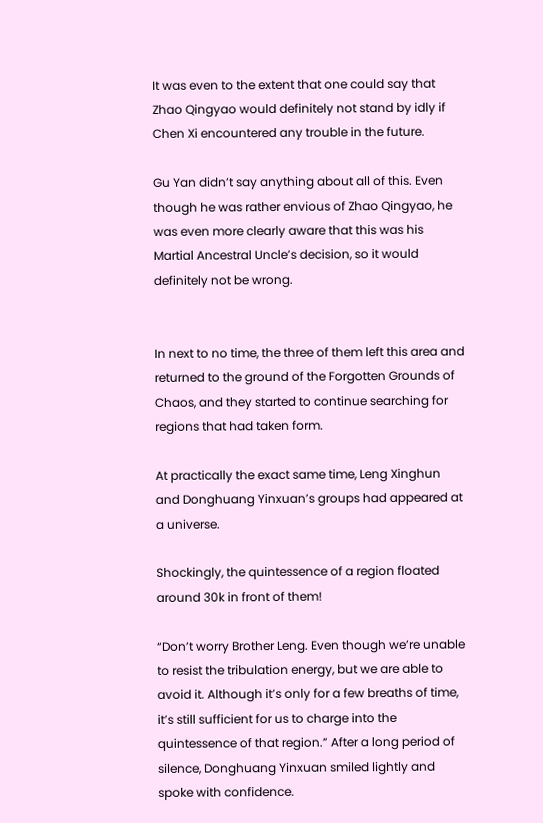It was even to the extent that one could say that Zhao Qingyao would definitely not stand by idly if Chen Xi encountered any trouble in the future.

Gu Yan didn’t say anything about all of this. Even though he was rather envious of Zhao Qingyao, he was even more clearly aware that this was his Martial Ancestral Uncle’s decision, so it would definitely not be wrong.


In next to no time, the three of them left this area and returned to the ground of the Forgotten Grounds of Chaos, and they started to continue searching for regions that had taken form.

At practically the exact same time, Leng Xinghun and Donghuang Yinxuan’s groups had appeared at a universe.

Shockingly, the quintessence of a region floated around 30k in front of them!

“Don’t worry Brother Leng. Even though we’re unable to resist the tribulation energy, but we are able to avoid it. Although it’s only for a few breaths of time, it’s still sufficient for us to charge into the quintessence of that region.” After a long period of silence, Donghuang Yinxuan smiled lightly and spoke with confidence.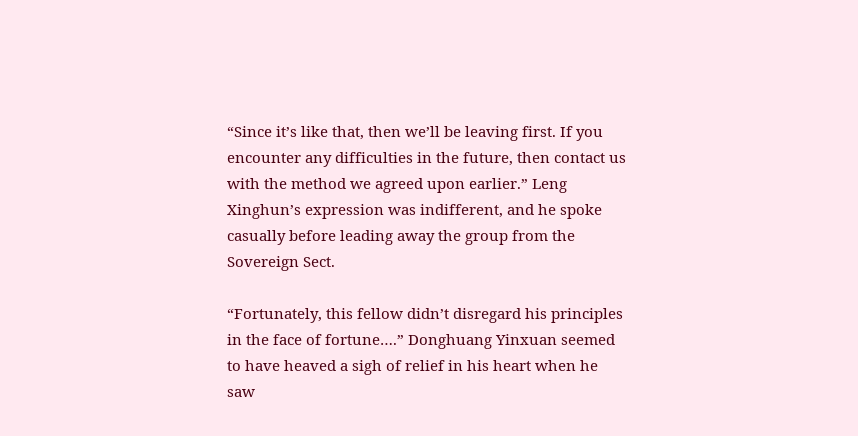“Since it’s like that, then we’ll be leaving first. If you encounter any difficulties in the future, then contact us with the method we agreed upon earlier.” Leng Xinghun’s expression was indifferent, and he spoke casually before leading away the group from the Sovereign Sect.

“Fortunately, this fellow didn’t disregard his principles in the face of fortune….” Donghuang Yinxuan seemed to have heaved a sigh of relief in his heart when he saw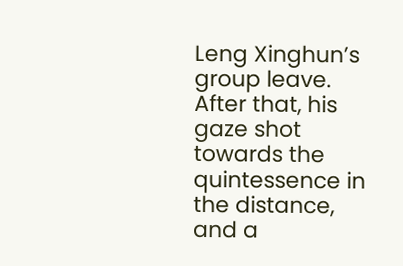Leng Xinghun’s group leave. After that, his gaze shot towards the quintessence in the distance, and a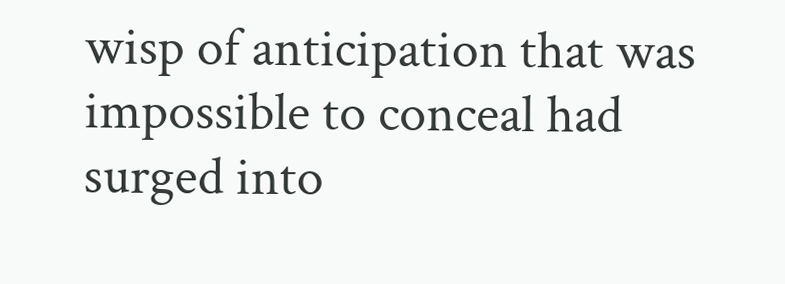wisp of anticipation that was impossible to conceal had surged into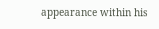appearance within his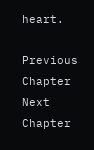heart.

Previous Chapter Next Chapter